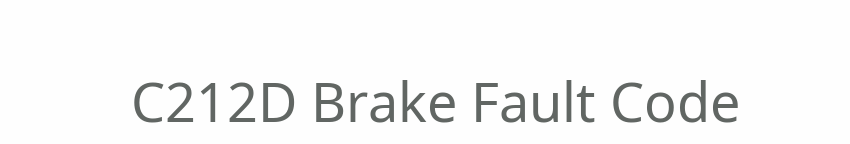C212D Brake Fault Code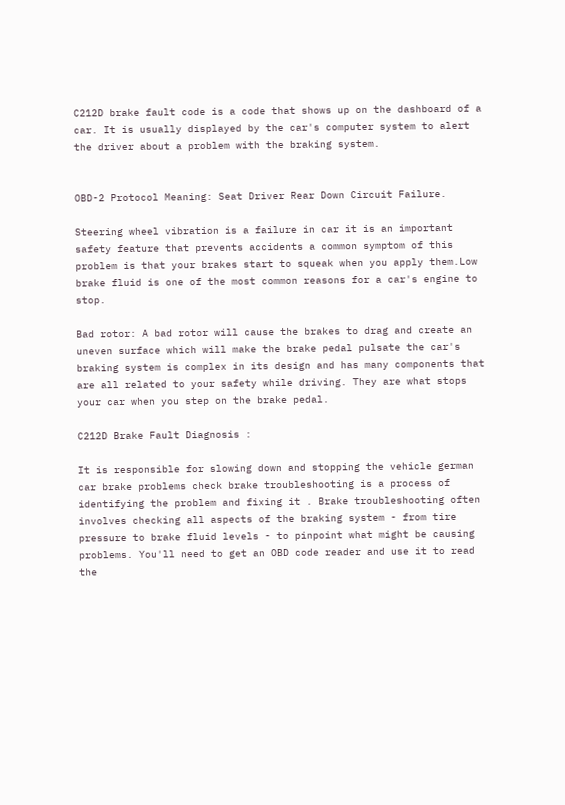C212D brake fault code is a code that shows up on the dashboard of a car. It is usually displayed by the car's computer system to alert the driver about a problem with the braking system.


OBD-2 Protocol Meaning: Seat Driver Rear Down Circuit Failure.

Steering wheel vibration is a failure in car it is an important safety feature that prevents accidents a common symptom of this problem is that your brakes start to squeak when you apply them.Low brake fluid is one of the most common reasons for a car's engine to stop.

Bad rotor: A bad rotor will cause the brakes to drag and create an uneven surface which will make the brake pedal pulsate the car's braking system is complex in its design and has many components that are all related to your safety while driving. They are what stops your car when you step on the brake pedal.

C212D Brake Fault Diagnosis :

It is responsible for slowing down and stopping the vehicle german car brake problems check brake troubleshooting is a process of identifying the problem and fixing it . Brake troubleshooting often involves checking all aspects of the braking system - from tire pressure to brake fluid levels - to pinpoint what might be causing problems. You'll need to get an OBD code reader and use it to read the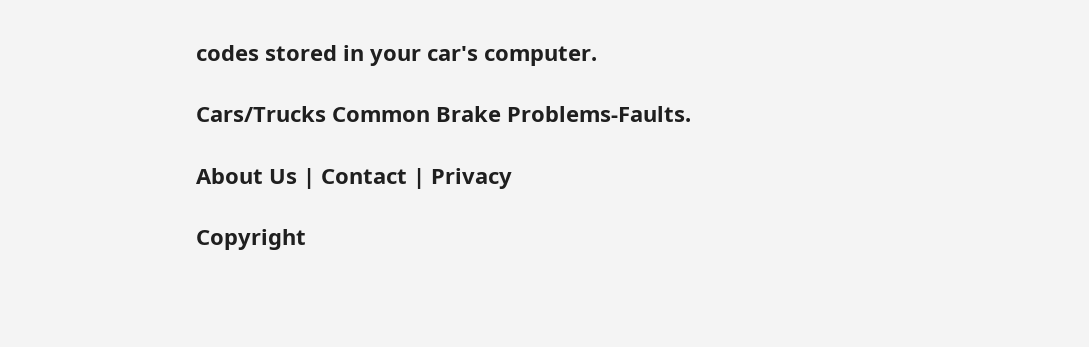codes stored in your car's computer.

Cars/Trucks Common Brake Problems-Faults.

About Us | Contact | Privacy

Copyright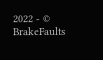2022 - © BrakeFaults